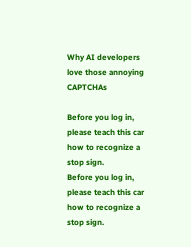Why AI developers love those annoying CAPTCHAs

Before you log in, please teach this car how to recognize a stop sign.
Before you log in, please teach this car how to recognize a stop sign.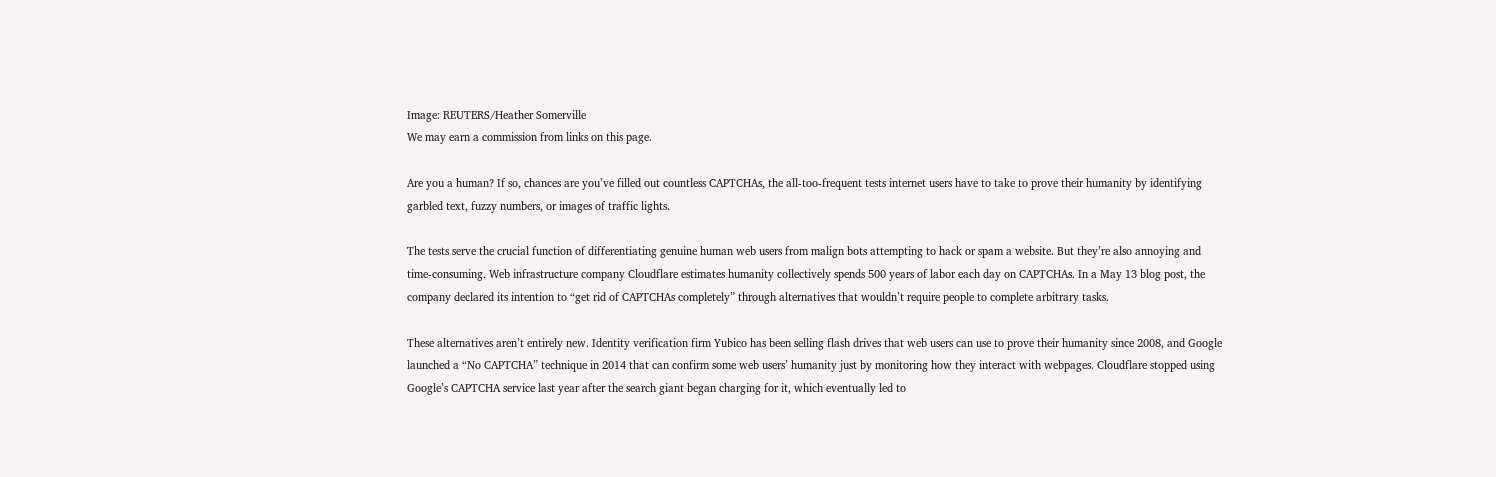Image: REUTERS/Heather Somerville
We may earn a commission from links on this page.

Are you a human? If so, chances are you’ve filled out countless CAPTCHAs, the all-too-frequent tests internet users have to take to prove their humanity by identifying garbled text, fuzzy numbers, or images of traffic lights.

The tests serve the crucial function of differentiating genuine human web users from malign bots attempting to hack or spam a website. But they’re also annoying and time-consuming. Web infrastructure company Cloudflare estimates humanity collectively spends 500 years of labor each day on CAPTCHAs. In a May 13 blog post, the company declared its intention to “get rid of CAPTCHAs completely” through alternatives that wouldn’t require people to complete arbitrary tasks.

These alternatives aren’t entirely new. Identity verification firm Yubico has been selling flash drives that web users can use to prove their humanity since 2008, and Google launched a “No CAPTCHA” technique in 2014 that can confirm some web users’ humanity just by monitoring how they interact with webpages. Cloudflare stopped using Google’s CAPTCHA service last year after the search giant began charging for it, which eventually led to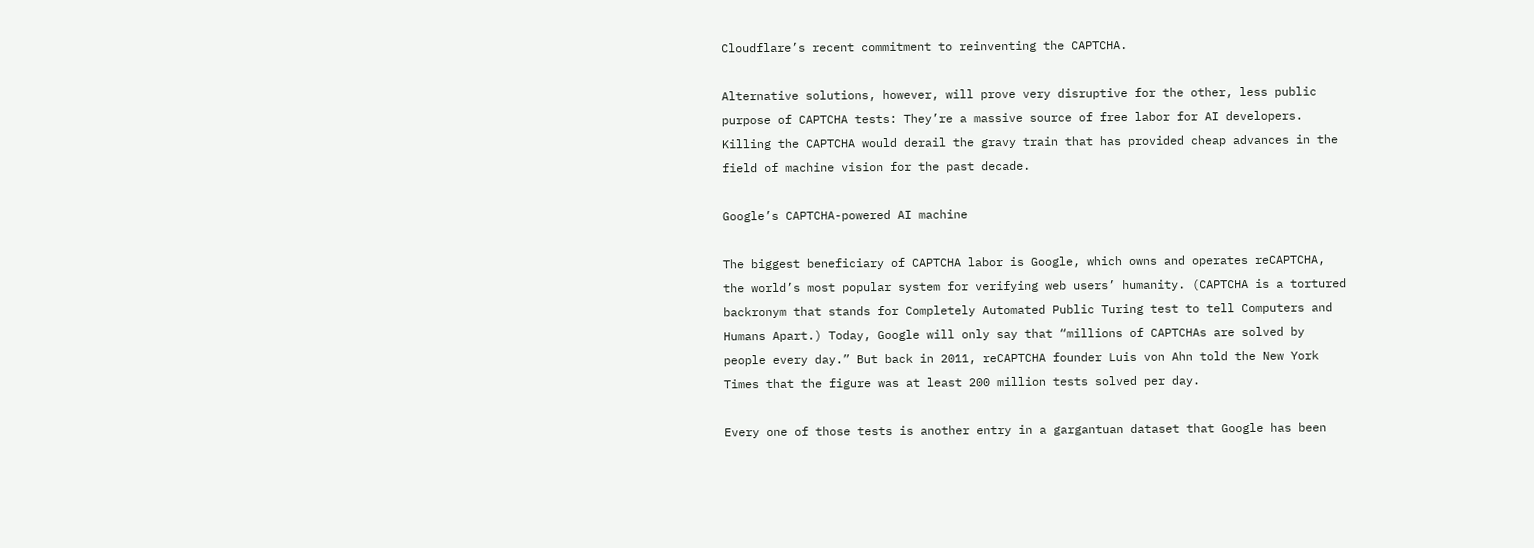Cloudflare’s recent commitment to reinventing the CAPTCHA.

Alternative solutions, however, will prove very disruptive for the other, less public purpose of CAPTCHA tests: They’re a massive source of free labor for AI developers. Killing the CAPTCHA would derail the gravy train that has provided cheap advances in the field of machine vision for the past decade.

Google’s CAPTCHA-powered AI machine

The biggest beneficiary of CAPTCHA labor is Google, which owns and operates reCAPTCHA, the world’s most popular system for verifying web users’ humanity. (CAPTCHA is a tortured backronym that stands for Completely Automated Public Turing test to tell Computers and Humans Apart.) Today, Google will only say that “millions of CAPTCHAs are solved by people every day.” But back in 2011, reCAPTCHA founder Luis von Ahn told the New York Times that the figure was at least 200 million tests solved per day.

Every one of those tests is another entry in a gargantuan dataset that Google has been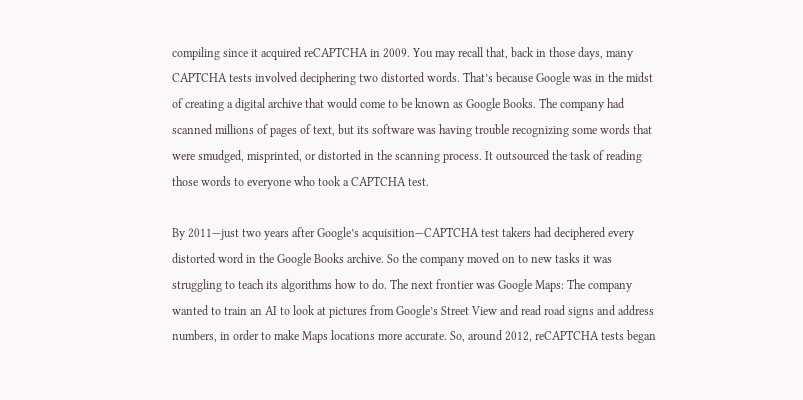compiling since it acquired reCAPTCHA in 2009. You may recall that, back in those days, many CAPTCHA tests involved deciphering two distorted words. That’s because Google was in the midst of creating a digital archive that would come to be known as Google Books. The company had scanned millions of pages of text, but its software was having trouble recognizing some words that were smudged, misprinted, or distorted in the scanning process. It outsourced the task of reading those words to everyone who took a CAPTCHA test.

By 2011—just two years after Google’s acquisition—CAPTCHA test takers had deciphered every distorted word in the Google Books archive. So the company moved on to new tasks it was struggling to teach its algorithms how to do. The next frontier was Google Maps: The company wanted to train an AI to look at pictures from Google’s Street View and read road signs and address numbers, in order to make Maps locations more accurate. So, around 2012, reCAPTCHA tests began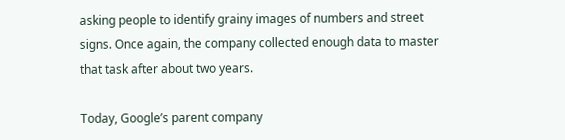asking people to identify grainy images of numbers and street signs. Once again, the company collected enough data to master that task after about two years.

Today, Google’s parent company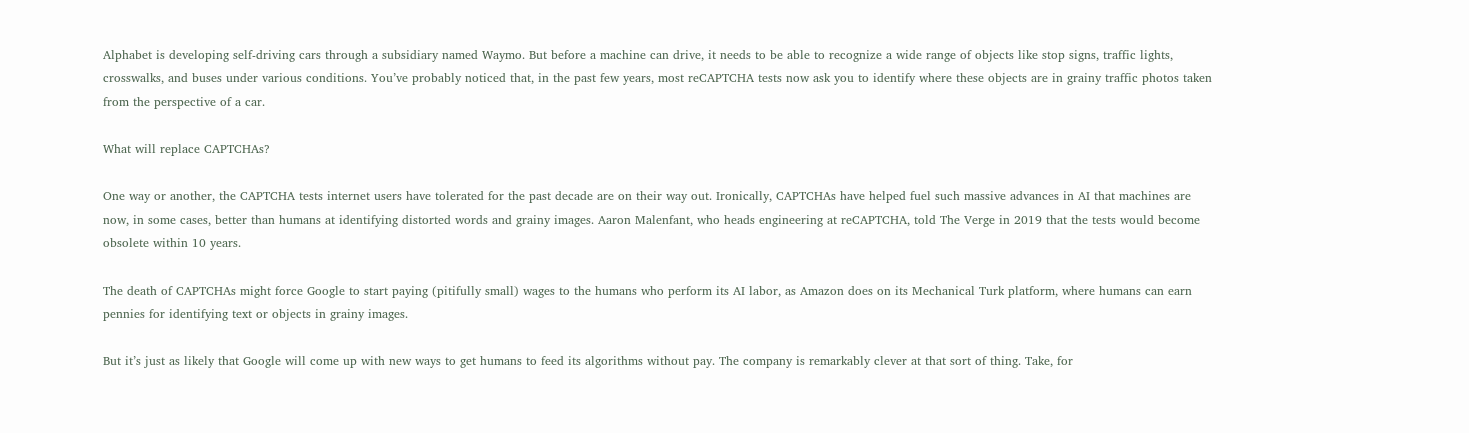Alphabet is developing self-driving cars through a subsidiary named Waymo. But before a machine can drive, it needs to be able to recognize a wide range of objects like stop signs, traffic lights, crosswalks, and buses under various conditions. You’ve probably noticed that, in the past few years, most reCAPTCHA tests now ask you to identify where these objects are in grainy traffic photos taken from the perspective of a car.

What will replace CAPTCHAs?

One way or another, the CAPTCHA tests internet users have tolerated for the past decade are on their way out. Ironically, CAPTCHAs have helped fuel such massive advances in AI that machines are now, in some cases, better than humans at identifying distorted words and grainy images. Aaron Malenfant, who heads engineering at reCAPTCHA, told The Verge in 2019 that the tests would become obsolete within 10 years.

The death of CAPTCHAs might force Google to start paying (pitifully small) wages to the humans who perform its AI labor, as Amazon does on its Mechanical Turk platform, where humans can earn pennies for identifying text or objects in grainy images.

But it’s just as likely that Google will come up with new ways to get humans to feed its algorithms without pay. The company is remarkably clever at that sort of thing. Take, for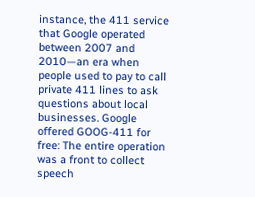instance, the 411 service that Google operated between 2007 and 2010—an era when people used to pay to call private 411 lines to ask questions about local businesses. Google offered GOOG-411 for free: The entire operation was a front to collect speech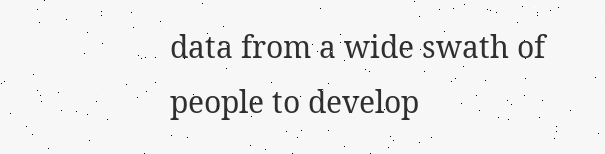data from a wide swath of people to develop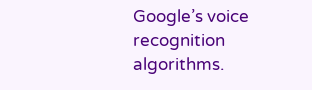Google’s voice recognition algorithms.